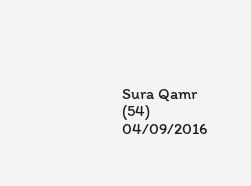Sura Qamr (54) 04/09/2016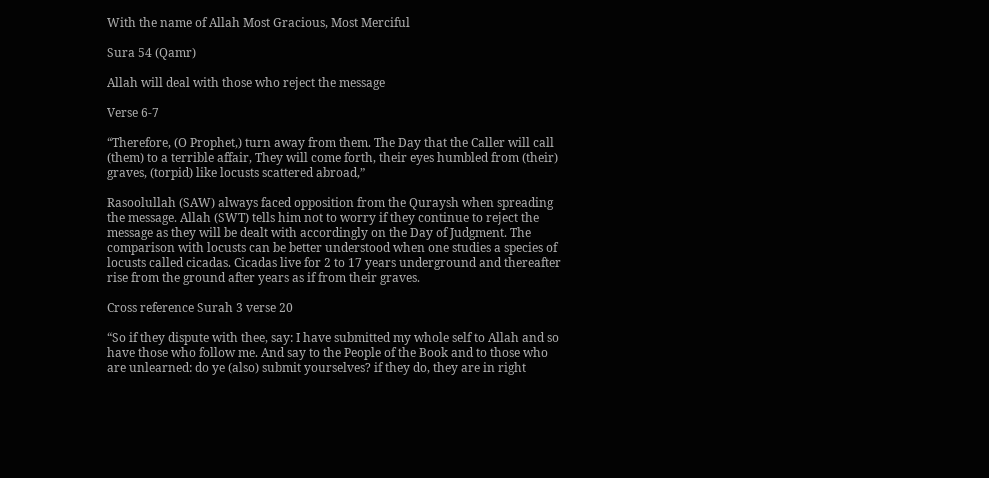With the name of Allah Most Gracious, Most Merciful

Sura 54 (Qamr)

Allah will deal with those who reject the message

Verse 6-7

“Therefore, (O Prophet,) turn away from them. The Day that the Caller will call (them) to a terrible affair, They will come forth, their eyes humbled from (their) graves, (torpid) like locusts scattered abroad,”

Rasoolullah (SAW) always faced opposition from the Quraysh when spreading the message. Allah (SWT) tells him not to worry if they continue to reject the message as they will be dealt with accordingly on the Day of Judgment. The comparison with locusts can be better understood when one studies a species of locusts called cicadas. Cicadas live for 2 to 17 years underground and thereafter rise from the ground after years as if from their graves.

Cross reference Surah 3 verse 20

“So if they dispute with thee, say: I have submitted my whole self to Allah and so have those who follow me. And say to the People of the Book and to those who are unlearned: do ye (also) submit yourselves? if they do, they are in right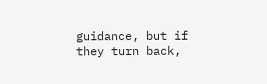guidance, but if they turn back,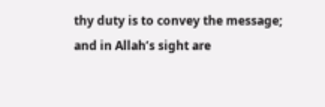thy duty is to convey the message; and in Allah’s sight are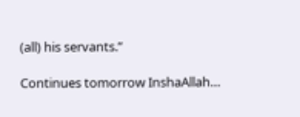(all) his servants.”

Continues tomorrow InshaAllah…